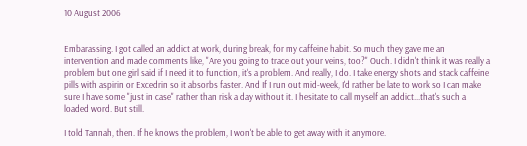10 August 2006


Embarassing. I got called an addict at work, during break, for my caffeine habit. So much they gave me an intervention and made comments like, "Are you going to trace out your veins, too?" Ouch. I didn't think it was really a problem but one girl said if I need it to function, it's a problem. And really, I do. I take energy shots and stack caffeine pills with aspirin or Excedrin so it absorbs faster. And If I run out mid-week, I'd rather be late to work so I can make sure I have some "just in case" rather than risk a day without it. I hesitate to call myself an addict...that's such a loaded word. But still.

I told Tannah, then. If he knows the problem, I won't be able to get away with it anymore.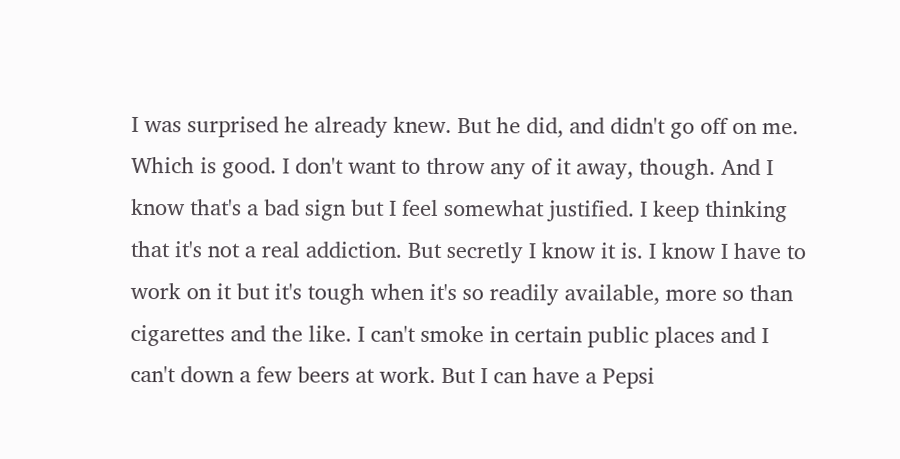I was surprised he already knew. But he did, and didn't go off on me. Which is good. I don't want to throw any of it away, though. And I know that's a bad sign but I feel somewhat justified. I keep thinking that it's not a real addiction. But secretly I know it is. I know I have to work on it but it's tough when it's so readily available, more so than cigarettes and the like. I can't smoke in certain public places and I can't down a few beers at work. But I can have a Pepsi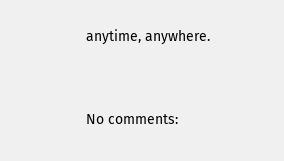anytime, anywhere.


No comments: